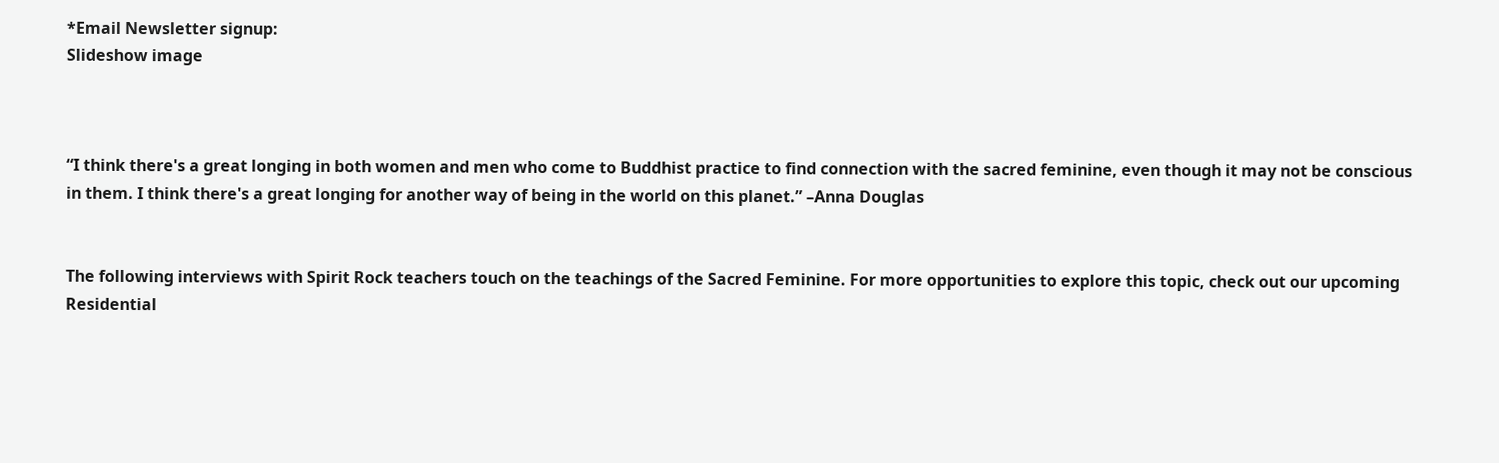*Email Newsletter signup:
Slideshow image



“I think there's a great longing in both women and men who come to Buddhist practice to find connection with the sacred feminine, even though it may not be conscious in them. I think there's a great longing for another way of being in the world on this planet.” –Anna Douglas


The following interviews with Spirit Rock teachers touch on the teachings of the Sacred Feminine. For more opportunities to explore this topic, check out our upcoming Residential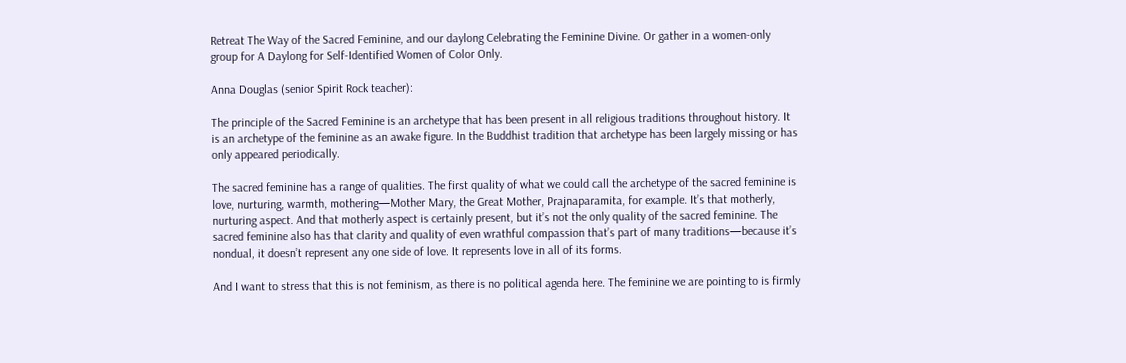Retreat The Way of the Sacred Feminine, and our daylong Celebrating the Feminine Divine. Or gather in a women-only group for A Daylong for Self-Identified Women of Color Only.

Anna Douglas (senior Spirit Rock teacher):

The principle of the Sacred Feminine is an archetype that has been present in all religious traditions throughout history. It is an archetype of the feminine as an awake figure. In the Buddhist tradition that archetype has been largely missing or has only appeared periodically.

The sacred feminine has a range of qualities. The first quality of what we could call the archetype of the sacred feminine is love, nurturing, warmth, mothering—Mother Mary, the Great Mother, Prajnaparamita, for example. It’s that motherly, nurturing aspect. And that motherly aspect is certainly present, but it’s not the only quality of the sacred feminine. The sacred feminine also has that clarity and quality of even wrathful compassion that’s part of many traditions—because it’s nondual, it doesn’t represent any one side of love. It represents love in all of its forms.

And I want to stress that this is not feminism, as there is no political agenda here. The feminine we are pointing to is firmly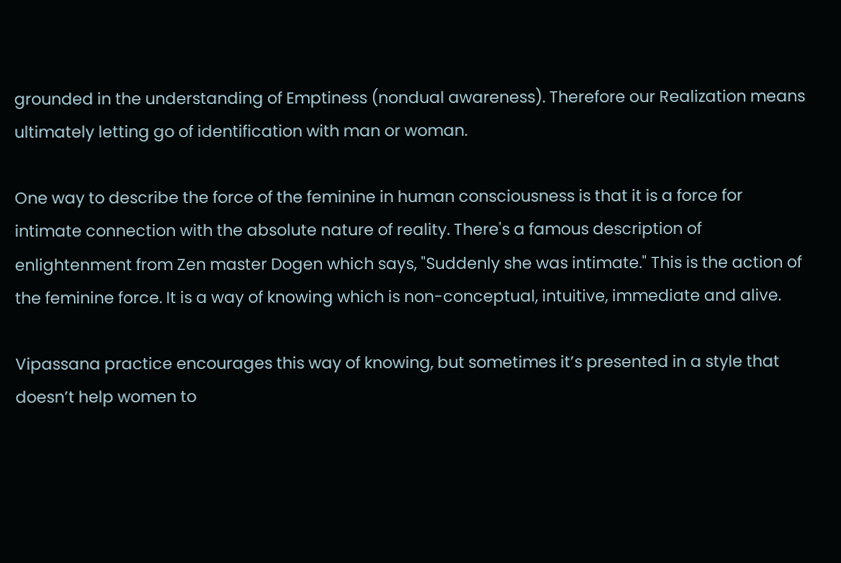grounded in the understanding of Emptiness (nondual awareness). Therefore our Realization means ultimately letting go of identification with man or woman.

One way to describe the force of the feminine in human consciousness is that it is a force for intimate connection with the absolute nature of reality. There's a famous description of enlightenment from Zen master Dogen which says, "Suddenly she was intimate." This is the action of the feminine force. It is a way of knowing which is non-conceptual, intuitive, immediate and alive.

Vipassana practice encourages this way of knowing, but sometimes it’s presented in a style that doesn’t help women to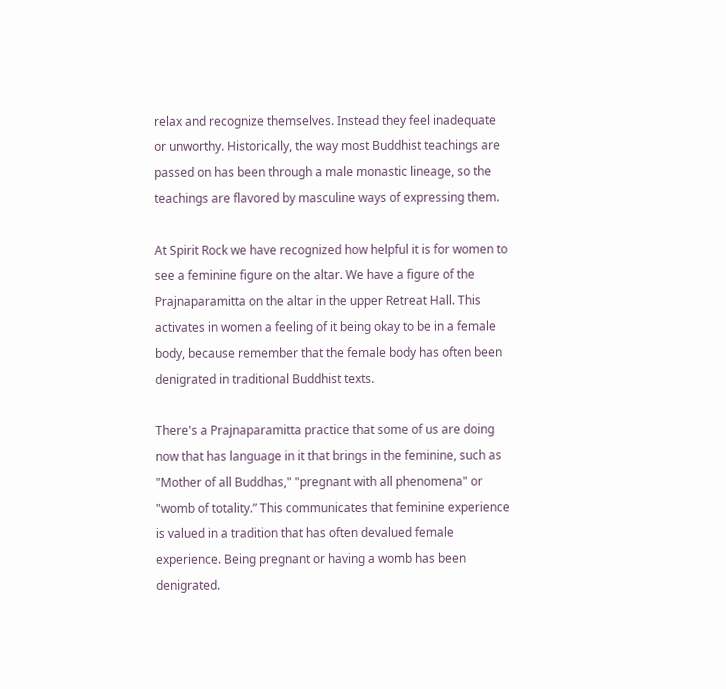relax and recognize themselves. Instead they feel inadequate or unworthy. Historically, the way most Buddhist teachings are passed on has been through a male monastic lineage, so the teachings are flavored by masculine ways of expressing them.

At Spirit Rock we have recognized how helpful it is for women to see a feminine figure on the altar. We have a figure of the Prajnaparamitta on the altar in the upper Retreat Hall. This activates in women a feeling of it being okay to be in a female body, because remember that the female body has often been denigrated in traditional Buddhist texts.

There's a Prajnaparamitta practice that some of us are doing now that has language in it that brings in the feminine, such as "Mother of all Buddhas," "pregnant with all phenomena" or "womb of totality.” This communicates that feminine experience is valued in a tradition that has often devalued female experience. Being pregnant or having a womb has been denigrated.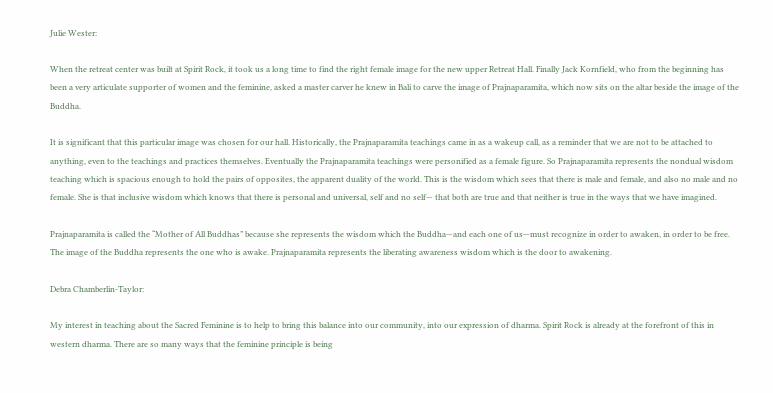Julie Wester:

When the retreat center was built at Spirit Rock, it took us a long time to find the right female image for the new upper Retreat Hall. Finally Jack Kornfield, who from the beginning has been a very articulate supporter of women and the feminine, asked a master carver he knew in Bali to carve the image of Prajnaparamita, which now sits on the altar beside the image of the Buddha.

It is significant that this particular image was chosen for our hall. Historically, the Prajnaparamita teachings came in as a wakeup call, as a reminder that we are not to be attached to anything, even to the teachings and practices themselves. Eventually the Prajnaparamita teachings were personified as a female figure. So Prajnaparamita represents the nondual wisdom teaching which is spacious enough to hold the pairs of opposites, the apparent duality of the world. This is the wisdom which sees that there is male and female, and also no male and no female. She is that inclusive wisdom which knows that there is personal and universal, self and no self— that both are true and that neither is true in the ways that we have imagined.

Prajnaparamita is called the “Mother of All Buddhas” because she represents the wisdom which the Buddha—and each one of us—must recognize in order to awaken, in order to be free. The image of the Buddha represents the one who is awake. Prajnaparamita represents the liberating awareness wisdom which is the door to awakening.

Debra Chamberlin-Taylor:

My interest in teaching about the Sacred Feminine is to help to bring this balance into our community, into our expression of dharma. Spirit Rock is already at the forefront of this in western dharma. There are so many ways that the feminine principle is being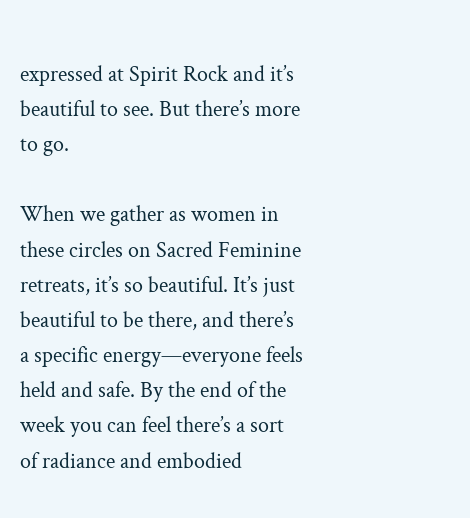expressed at Spirit Rock and it’s beautiful to see. But there’s more to go.

When we gather as women in these circles on Sacred Feminine retreats, it’s so beautiful. It’s just beautiful to be there, and there’s a specific energy—everyone feels held and safe. By the end of the week you can feel there’s a sort of radiance and embodied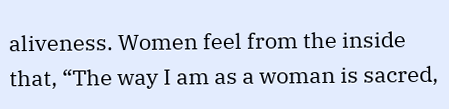aliveness. Women feel from the inside that, “The way I am as a woman is sacred,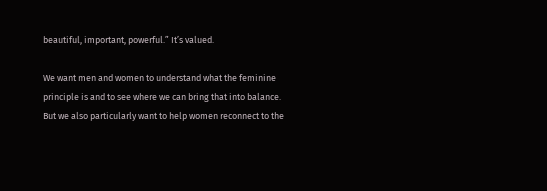beautiful, important, powerful.” It’s valued.

We want men and women to understand what the feminine principle is and to see where we can bring that into balance. But we also particularly want to help women reconnect to the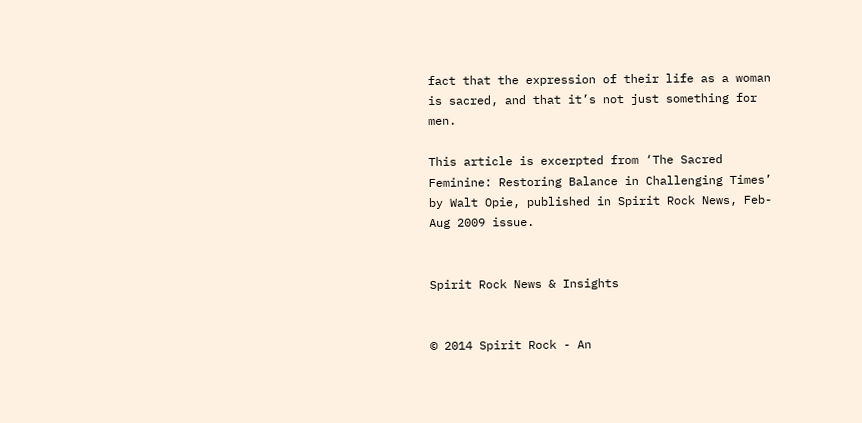fact that the expression of their life as a woman is sacred, and that it’s not just something for men.

This article is excerpted from ‘The Sacred Feminine: Restoring Balance in Challenging Times’ by Walt Opie, published in Spirit Rock News, Feb-Aug 2009 issue.


Spirit Rock News & Insights


© 2014 Spirit Rock - An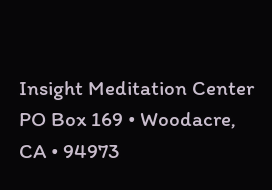Insight Meditation Center
PO Box 169 • Woodacre, CA • 94973